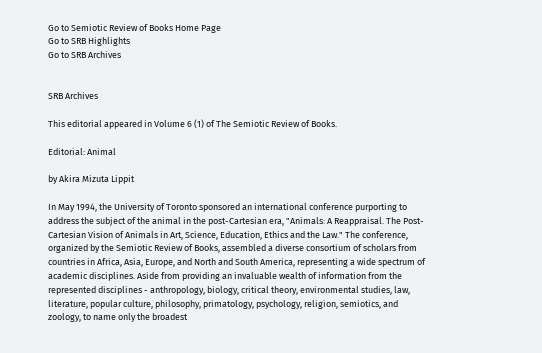Go to Semiotic Review of Books Home Page
Go to SRB Highlights
Go to SRB Archives


SRB Archives

This editorial appeared in Volume 6 (1) of The Semiotic Review of Books.

Editorial: Animal

by Akira Mizuta Lippit

In May 1994, the University of Toronto sponsored an international conference purporting to address the subject of the animal in the post-Cartesian era, "Animals: A Reappraisal. The Post-Cartesian Vision of Animals in Art, Science, Education, Ethics and the Law." The conference, organized by the Semiotic Review of Books, assembled a diverse consortium of scholars from countries in Africa, Asia, Europe, and North and South America, representing a wide spectrum of academic disciplines. Aside from providing an invaluable wealth of information from the represented disciplines - anthropology, biology, critical theory, environmental studies, law, literature, popular culture, philosophy, primatology, psychology, religion, semiotics, and zoology, to name only the broadest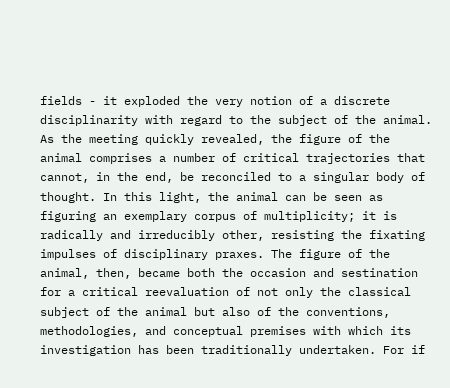fields - it exploded the very notion of a discrete disciplinarity with regard to the subject of the animal. As the meeting quickly revealed, the figure of the animal comprises a number of critical trajectories that cannot, in the end, be reconciled to a singular body of thought. In this light, the animal can be seen as figuring an exemplary corpus of multiplicity; it is radically and irreducibly other, resisting the fixating impulses of disciplinary praxes. The figure of the animal, then, became both the occasion and sestination for a critical reevaluation of not only the classical subject of the animal but also of the conventions, methodologies, and conceptual premises with which its investigation has been traditionally undertaken. For if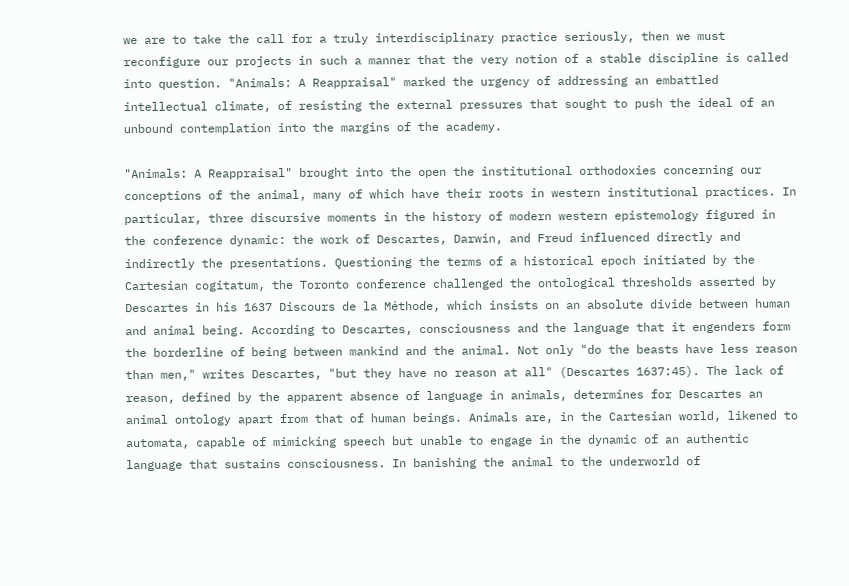we are to take the call for a truly interdisciplinary practice seriously, then we must reconfigure our projects in such a manner that the very notion of a stable discipline is called into question. "Animals: A Reappraisal" marked the urgency of addressing an embattled intellectual climate, of resisting the external pressures that sought to push the ideal of an unbound contemplation into the margins of the academy.

"Animals: A Reappraisal" brought into the open the institutional orthodoxies concerning our conceptions of the animal, many of which have their roots in western institutional practices. In particular, three discursive moments in the history of modern western epistemology figured in the conference dynamic: the work of Descartes, Darwin, and Freud influenced directly and indirectly the presentations. Questioning the terms of a historical epoch initiated by the Cartesian cogitatum, the Toronto conference challenged the ontological thresholds asserted by Descartes in his 1637 Discours de la Méthode, which insists on an absolute divide between human and animal being. According to Descartes, consciousness and the language that it engenders form the borderline of being between mankind and the animal. Not only "do the beasts have less reason than men," writes Descartes, "but they have no reason at all" (Descartes 1637:45). The lack of reason, defined by the apparent absence of language in animals, determines for Descartes an animal ontology apart from that of human beings. Animals are, in the Cartesian world, likened to automata, capable of mimicking speech but unable to engage in the dynamic of an authentic language that sustains consciousness. In banishing the animal to the underworld of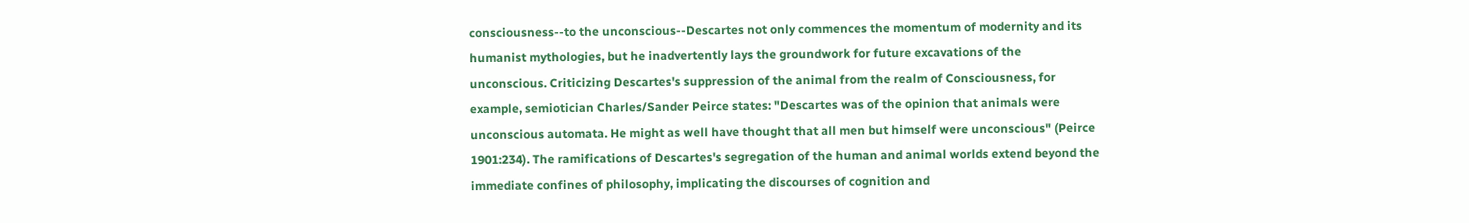consciousness--to the unconscious--Descartes not only commences the momentum of modernity and its humanist mythologies, but he inadvertently lays the groundwork for future excavations of the unconscious. Criticizing Descartes's suppression of the animal from the realm of Consciousness, for example, semiotician Charles/Sander Peirce states: "Descartes was of the opinion that animals were unconscious automata. He might as well have thought that all men but himself were unconscious" (Peirce 1901:234). The ramifications of Descartes's segregation of the human and animal worlds extend beyond the immediate confines of philosophy, implicating the discourses of cognition and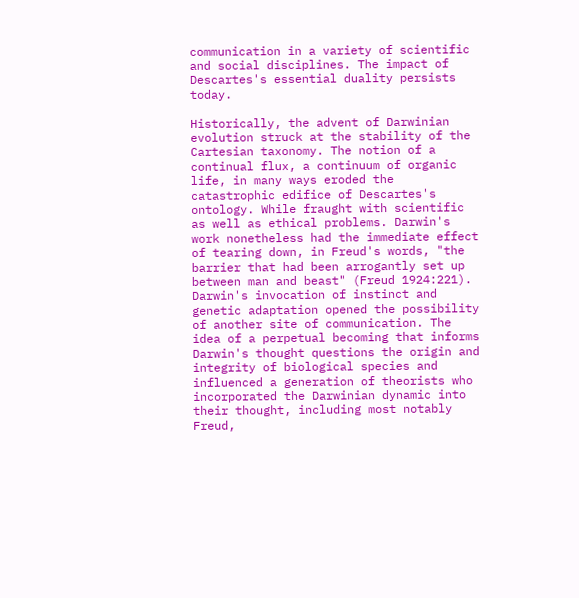communication in a variety of scientific and social disciplines. The impact of Descartes's essential duality persists today.

Historically, the advent of Darwinian evolution struck at the stability of the Cartesian taxonomy. The notion of a continual flux, a continuum of organic life, in many ways eroded the catastrophic edifice of Descartes's ontology. While fraught with scientific as well as ethical problems. Darwin's work nonetheless had the immediate effect of tearing down, in Freud's words, "the barrier that had been arrogantly set up between man and beast" (Freud 1924:221). Darwin's invocation of instinct and genetic adaptation opened the possibility of another site of communication. The idea of a perpetual becoming that informs Darwin's thought questions the origin and integrity of biological species and influenced a generation of theorists who incorporated the Darwinian dynamic into their thought, including most notably Freud,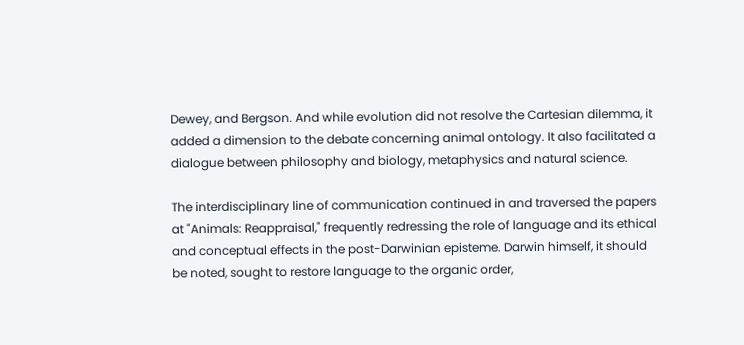Dewey, and Bergson. And while evolution did not resolve the Cartesian dilemma, it added a dimension to the debate concerning animal ontology. It also facilitated a dialogue between philosophy and biology, metaphysics and natural science.

The interdisciplinary line of communication continued in and traversed the papers at "Animals: Reappraisal," frequently redressing the role of language and its ethical and conceptual effects in the post-Darwinian episteme. Darwin himself, it should be noted, sought to restore language to the organic order,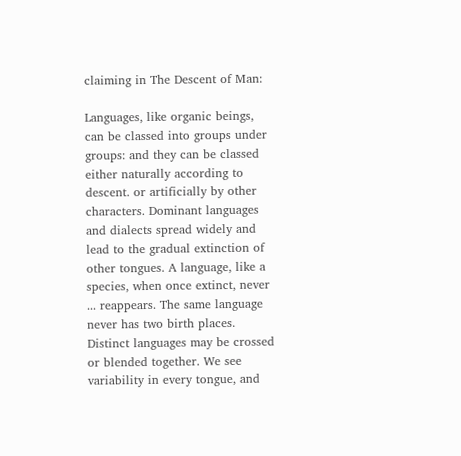claiming in The Descent of Man:

Languages, like organic beings, can be classed into groups under groups: and they can be classed either naturally according to descent. or artificially by other characters. Dominant languages and dialects spread widely and lead to the gradual extinction of other tongues. A language, like a species, when once extinct, never ... reappears. The same language never has two birth places. Distinct languages may be crossed or blended together. We see variability in every tongue, and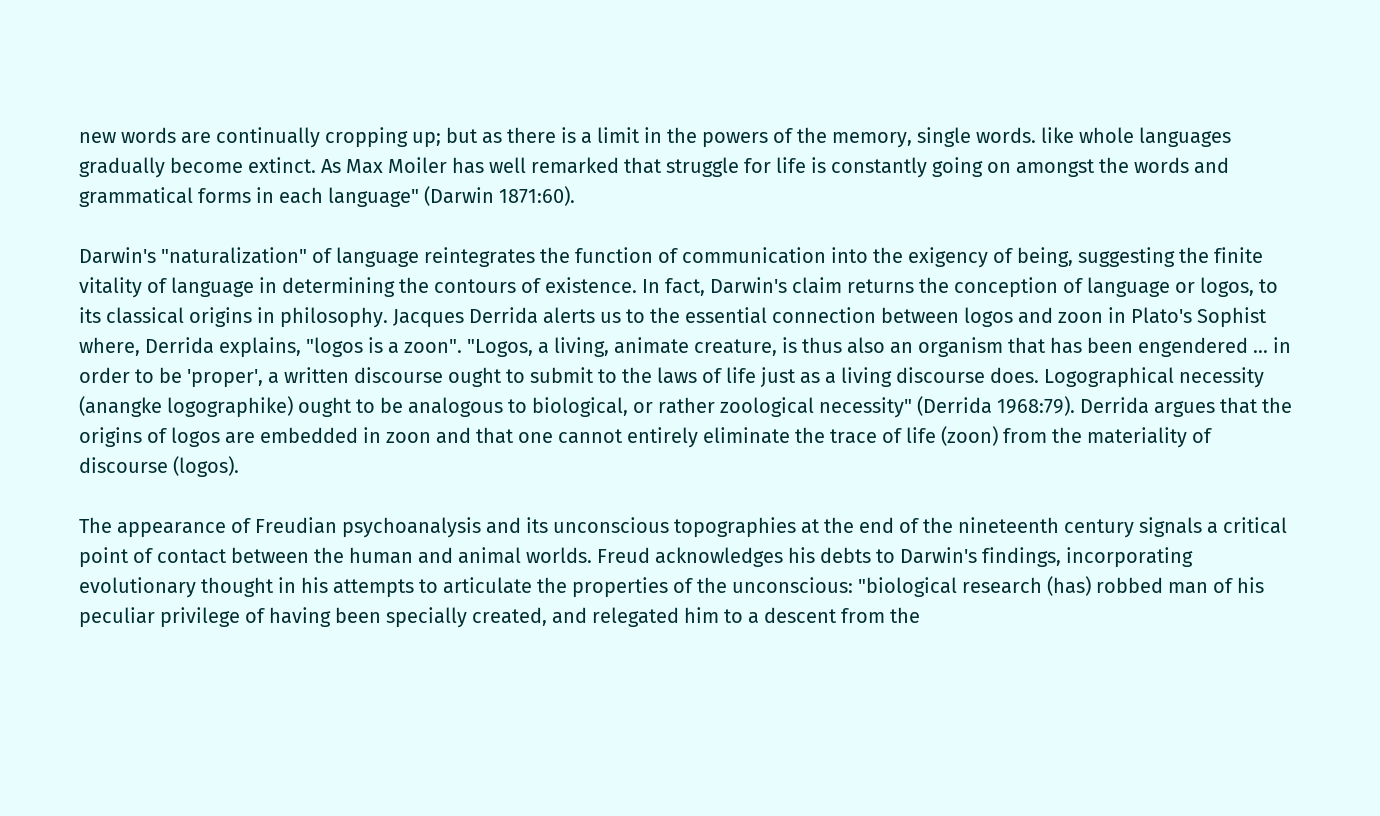new words are continually cropping up; but as there is a limit in the powers of the memory, single words. like whole languages gradually become extinct. As Max Moiler has well remarked that struggle for life is constantly going on amongst the words and grammatical forms in each language" (Darwin 1871:60).

Darwin's "naturalization" of language reintegrates the function of communication into the exigency of being, suggesting the finite vitality of language in determining the contours of existence. In fact, Darwin's claim returns the conception of language or logos, to its classical origins in philosophy. Jacques Derrida alerts us to the essential connection between logos and zoon in Plato's Sophist where, Derrida explains, "logos is a zoon". "Logos, a living, animate creature, is thus also an organism that has been engendered ... in order to be 'proper', a written discourse ought to submit to the laws of life just as a living discourse does. Logographical necessity (anangke logographike) ought to be analogous to biological, or rather zoological necessity" (Derrida 1968:79). Derrida argues that the origins of logos are embedded in zoon and that one cannot entirely eliminate the trace of life (zoon) from the materiality of discourse (logos).

The appearance of Freudian psychoanalysis and its unconscious topographies at the end of the nineteenth century signals a critical point of contact between the human and animal worlds. Freud acknowledges his debts to Darwin's findings, incorporating evolutionary thought in his attempts to articulate the properties of the unconscious: "biological research (has) robbed man of his peculiar privilege of having been specially created, and relegated him to a descent from the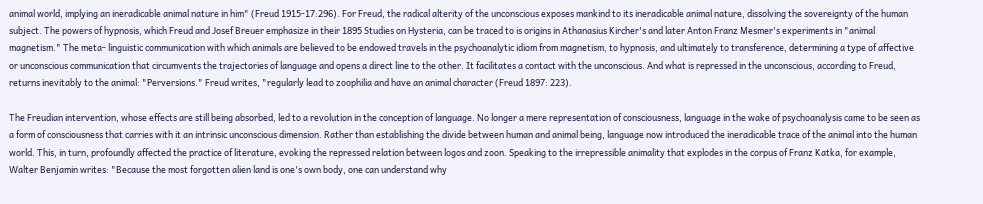animal world, implying an ineradicable animal nature in him" (Freud 1915-17:296). For Freud, the radical alterity of the unconscious exposes mankind to its ineradicable animal nature, dissolving the sovereignty of the human subject. The powers of hypnosis, which Freud and Josef Breuer emphasize in their 1895 Studies on Hysteria, can be traced to is origins in Athanasius Kircher's and later Anton Franz Mesmer's experiments in "animal magnetism." The meta- linguistic communication with which animals are believed to be endowed travels in the psychoanalytic idiom from magnetism, to hypnosis, and ultimately to transference, determining a type of affective or unconscious communication that circumvents the trajectories of language and opens a direct line to the other. It facilitates a contact with the unconscious. And what is repressed in the unconscious, according to Freud, returns inevitably to the animal: "Perversions." Freud writes, "regularly lead to zoophilia and have an animal character (Freud 1897: 223).

The Freudian intervention, whose effects are still being absorbed, led to a revolution in the conception of language. No longer a mere representation of consciousness, language in the wake of psychoanalysis came to be seen as a form of consciousness that carries with it an intrinsic unconscious dimension. Rather than establishing the divide between human and animal being, language now introduced the ineradicable trace of the animal into the human world. This, in turn, profoundly affected the practice of literature, evoking the repressed relation between logos and zoon. Speaking to the irrepressible animality that explodes in the corpus of Franz Katka, for example, Walter Benjamin writes: "Because the most forgotten alien land is one's own body, one can understand why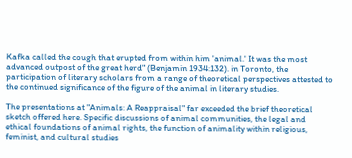Kafka called the cough that erupted from within him 'animal.' It was the most advanced outpost of the great herd" (Benjamin 1934:132). in Toronto, the participation of literary scholars from a range of theoretical perspectives attested to the continued significance of the figure of the animal in literary studies.

The presentations at "Animals: A Reappraisal" far exceeded the brief theoretical sketch offered here. Specific discussions of animal communities, the legal and ethical foundations of animal rights, the function of animality within religious, feminist, and cultural studies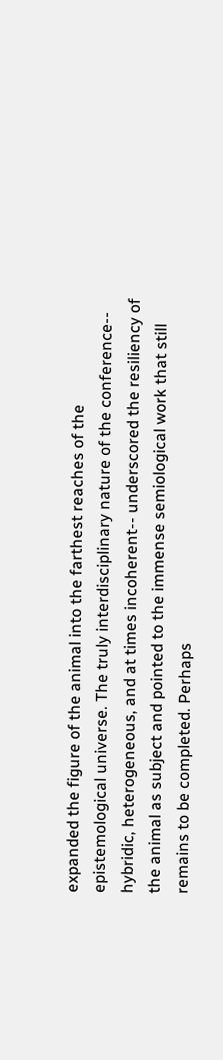expanded the figure of the animal into the farthest reaches of the epistemological universe. The truly interdisciplinary nature of the conference-- hybridic, heterogeneous, and at times incoherent-- underscored the resiliency of the animal as subject and pointed to the immense semiological work that still remains to be completed. Perhaps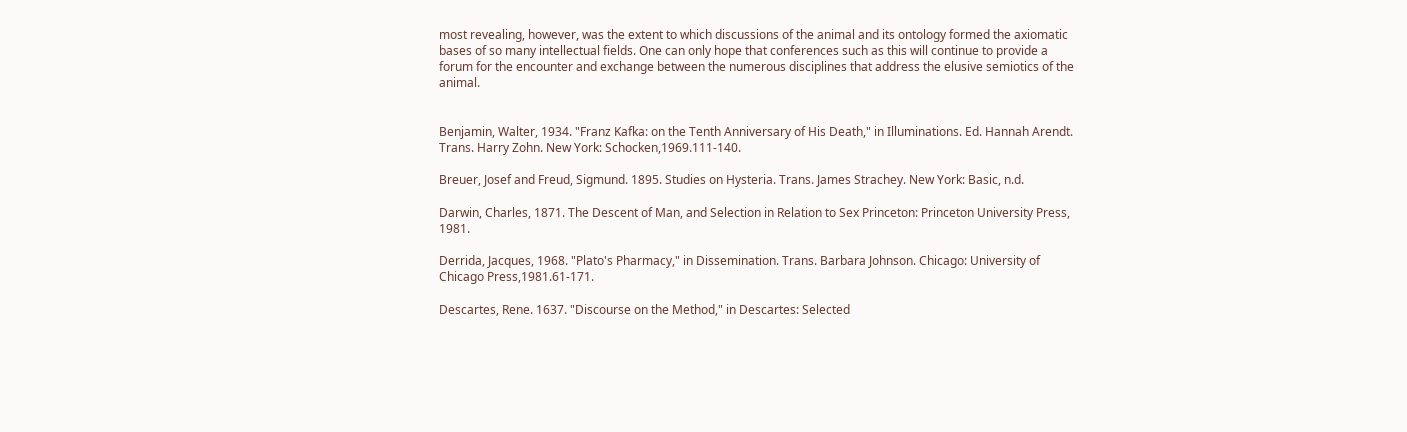most revealing, however, was the extent to which discussions of the animal and its ontology formed the axiomatic bases of so many intellectual fields. One can only hope that conferences such as this will continue to provide a forum for the encounter and exchange between the numerous disciplines that address the elusive semiotics of the animal.


Benjamin, Walter, 1934. "Franz Kafka: on the Tenth Anniversary of His Death," in Illuminations. Ed. Hannah Arendt. Trans. Harry Zohn. New York: Schocken,1969.111-140.

Breuer, Josef and Freud, Sigmund. 1895. Studies on Hysteria. Trans. James Strachey. New York: Basic, n.d.

Darwin, Charles, 1871. The Descent of Man, and Selection in Relation to Sex Princeton: Princeton University Press, 1981.

Derrida, Jacques, 1968. "Plato's Pharmacy," in Dissemination. Trans. Barbara Johnson. Chicago: University of Chicago Press,1981.61-171.

Descartes, Rene. 1637. "Discourse on the Method," in Descartes: Selected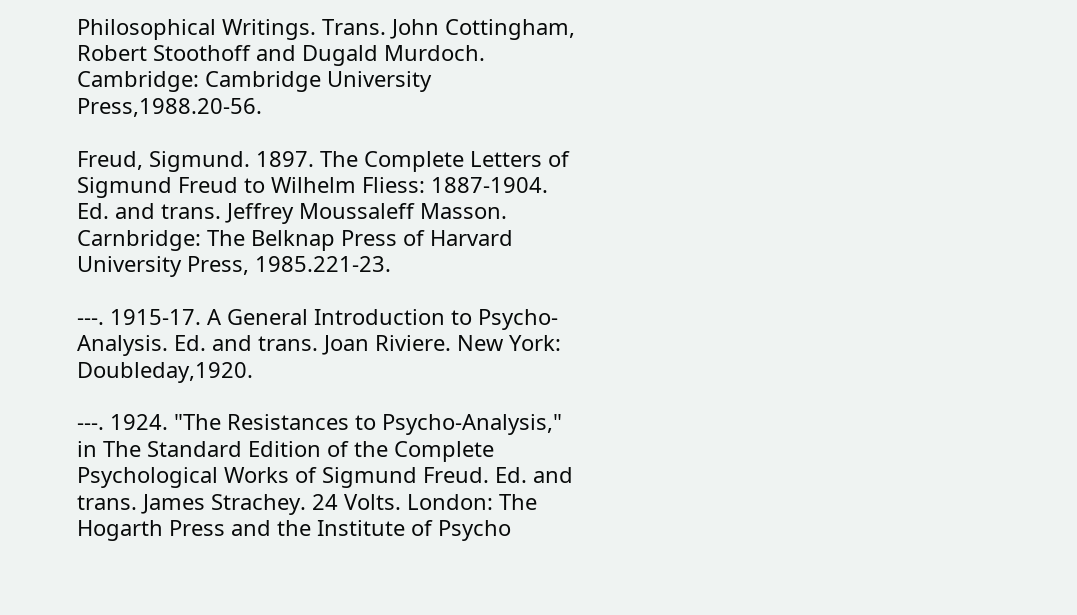Philosophical Writings. Trans. John Cottingham, Robert Stoothoff and Dugald Murdoch. Cambridge: Cambridge University Press,1988.20-56.

Freud, Sigmund. 1897. The Complete Letters of Sigmund Freud to Wilhelm Fliess: 1887-1904. Ed. and trans. Jeffrey Moussaleff Masson. Carnbridge: The Belknap Press of Harvard University Press, 1985.221-23.

---. 1915-17. A General Introduction to Psycho-Analysis. Ed. and trans. Joan Riviere. New York: Doubleday,1920.

---. 1924. "The Resistances to Psycho-Analysis," in The Standard Edition of the Complete Psychological Works of Sigmund Freud. Ed. and trans. James Strachey. 24 Volts. London: The Hogarth Press and the Institute of Psycho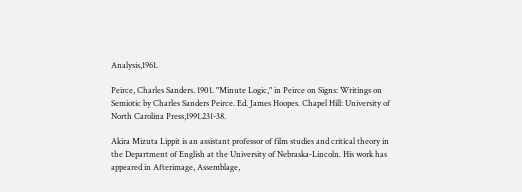Analysis,1961.

Peirce, Charles Sanders. 1901. "Minute Logic," in Peirce on Signs: Writings on Semiotic by Charles Sanders Peirce. Ed. James Hoopes. Chapel Hill: University of North Carolina Press,1991.231-38.

Akira Mizuta Lippit is an assistant professor of film studies and critical theory in the Department of English at the University of Nebraska-Lincoln. His work has appeared in Afterimage, Assemblage,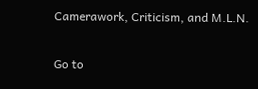Camerawork, Criticism, and M.L.N.

Go to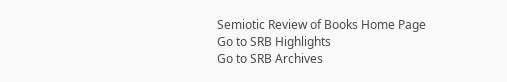Semiotic Review of Books Home Page
Go to SRB Highlights
Go to SRB Archives